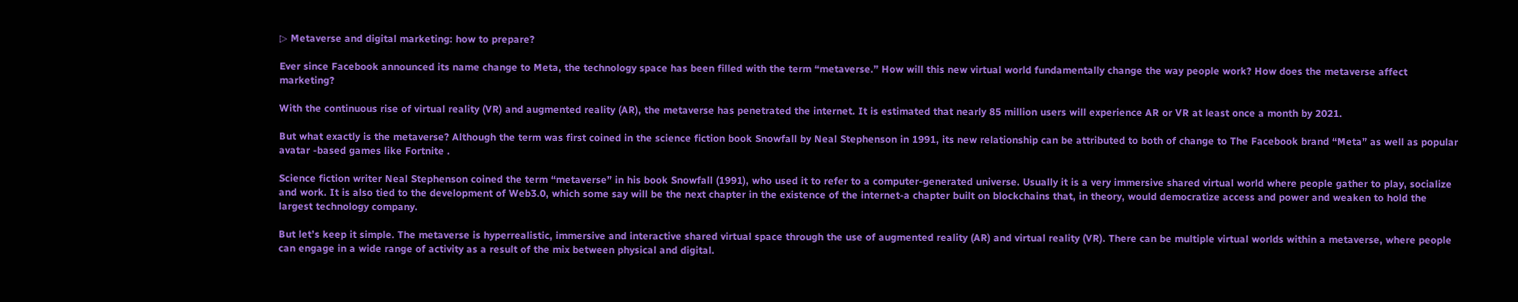▷ Metaverse and digital marketing: how to prepare?

Ever since Facebook announced its name change to Meta, the technology space has been filled with the term “metaverse.” How will this new virtual world fundamentally change the way people work? How does the metaverse affect marketing?

With the continuous rise of virtual reality (VR) and augmented reality (AR), the metaverse has penetrated the internet. It is estimated that nearly 85 million users will experience AR or VR at least once a month by 2021.

But what exactly is the metaverse? Although the term was first coined in the science fiction book Snowfall by Neal Stephenson in 1991, its new relationship can be attributed to both of change to The Facebook brand “Meta” as well as popular avatar -based games like Fortnite .

Science fiction writer Neal Stephenson coined the term “metaverse” in his book Snowfall (1991), who used it to refer to a computer-generated universe. Usually it is a very immersive shared virtual world where people gather to play, socialize and work. It is also tied to the development of Web3.0, which some say will be the next chapter in the existence of the internet-a chapter built on blockchains that, in theory, would democratize access and power and weaken to hold the largest technology company.

But let’s keep it simple. The metaverse is hyperrealistic, immersive and interactive shared virtual space through the use of augmented reality (AR) and virtual reality (VR). There can be multiple virtual worlds within a metaverse, where people can engage in a wide range of activity as a result of the mix between physical and digital.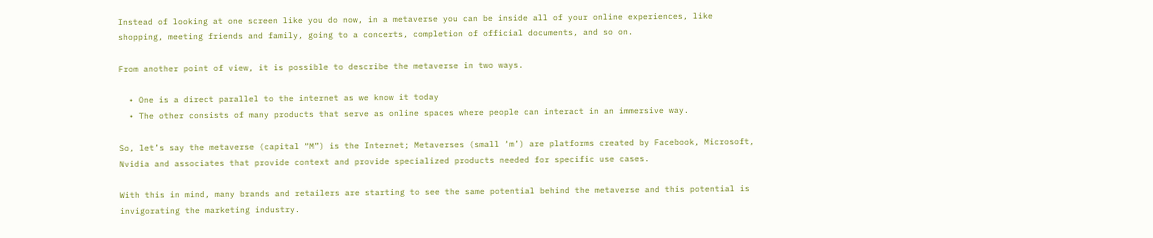Instead of looking at one screen like you do now, in a metaverse you can be inside all of your online experiences, like shopping, meeting friends and family, going to a concerts, completion of official documents, and so on.

From another point of view, it is possible to describe the metaverse in two ways.

  • One is a direct parallel to the internet as we know it today
  • The other consists of many products that serve as online spaces where people can interact in an immersive way.

So, let’s say the metaverse (capital “M”) is the Internet; Metaverses (small ‘m’) are platforms created by Facebook, Microsoft, Nvidia and associates that provide context and provide specialized products needed for specific use cases.

With this in mind, many brands and retailers are starting to see the same potential behind the metaverse and this potential is invigorating the marketing industry.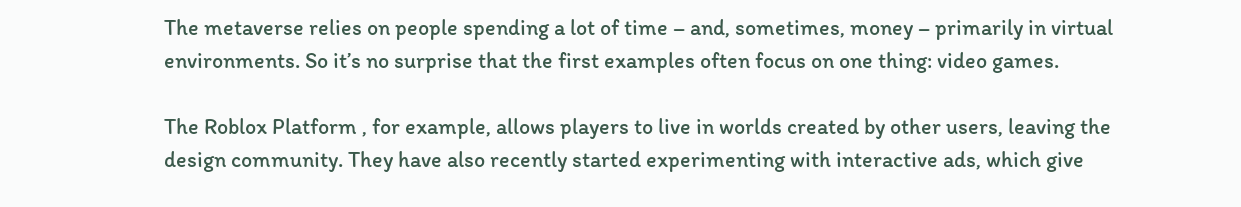The metaverse relies on people spending a lot of time – and, sometimes, money – primarily in virtual environments. So it’s no surprise that the first examples often focus on one thing: video games.

The Roblox Platform , for example, allows players to live in worlds created by other users, leaving the design community. They have also recently started experimenting with interactive ads, which give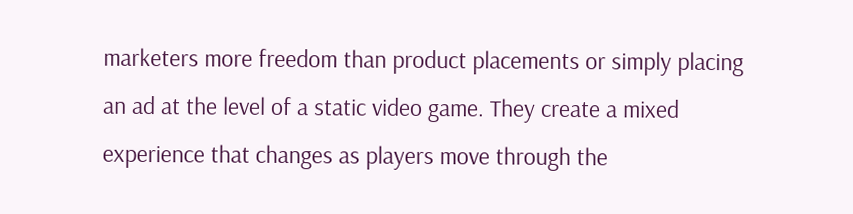marketers more freedom than product placements or simply placing an ad at the level of a static video game. They create a mixed experience that changes as players move through the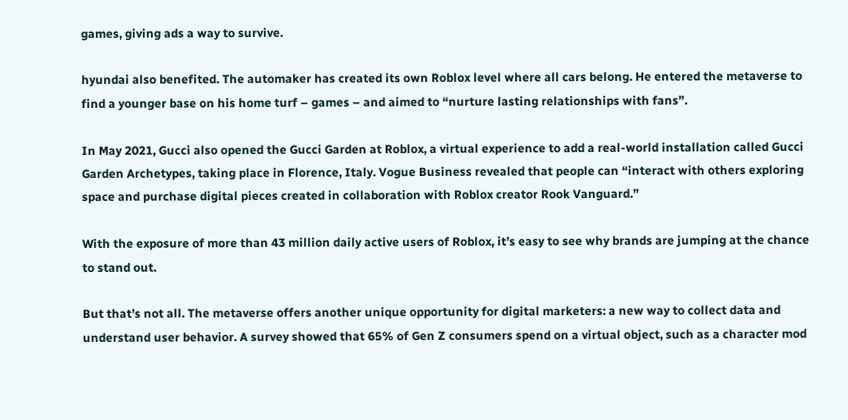games, giving ads a way to survive.

hyundai also benefited. The automaker has created its own Roblox level where all cars belong. He entered the metaverse to find a younger base on his home turf – games – and aimed to “nurture lasting relationships with fans”.

In May 2021, Gucci also opened the Gucci Garden at Roblox, a virtual experience to add a real-world installation called Gucci Garden Archetypes, taking place in Florence, Italy. Vogue Business revealed that people can “interact with others exploring space and purchase digital pieces created in collaboration with Roblox creator Rook Vanguard.”

With the exposure of more than 43 million daily active users of Roblox, it’s easy to see why brands are jumping at the chance to stand out.

But that’s not all. The metaverse offers another unique opportunity for digital marketers: a new way to collect data and understand user behavior. A survey showed that 65% of Gen Z consumers spend on a virtual object, such as a character mod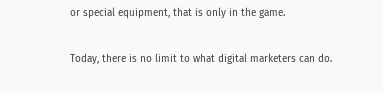or special equipment, that is only in the game.

Today, there is no limit to what digital marketers can do.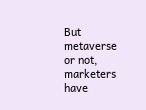But metaverse or not, marketers have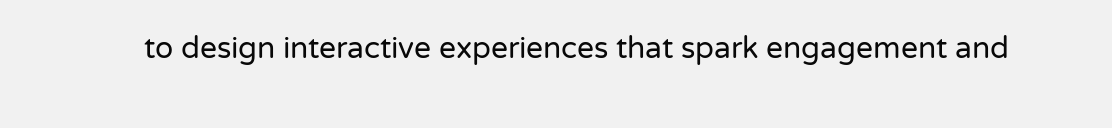to design interactive experiences that spark engagement and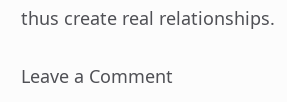thus create real relationships.

Leave a Comment